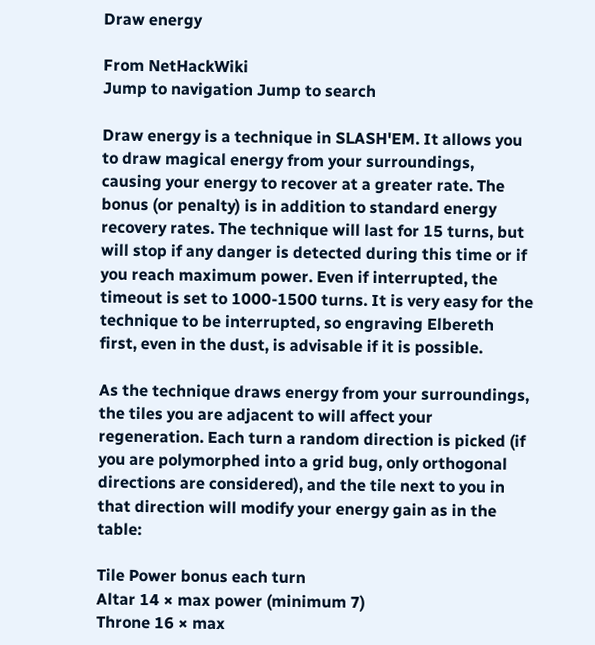Draw energy

From NetHackWiki
Jump to navigation Jump to search

Draw energy is a technique in SLASH'EM. It allows you to draw magical energy from your surroundings, causing your energy to recover at a greater rate. The bonus (or penalty) is in addition to standard energy recovery rates. The technique will last for 15 turns, but will stop if any danger is detected during this time or if you reach maximum power. Even if interrupted, the timeout is set to 1000-1500 turns. It is very easy for the technique to be interrupted, so engraving Elbereth first, even in the dust, is advisable if it is possible.

As the technique draws energy from your surroundings, the tiles you are adjacent to will affect your regeneration. Each turn a random direction is picked (if you are polymorphed into a grid bug, only orthogonal directions are considered), and the tile next to you in that direction will modify your energy gain as in the table:

Tile Power bonus each turn
Altar 14 × max power (minimum 7)
Throne 16 × max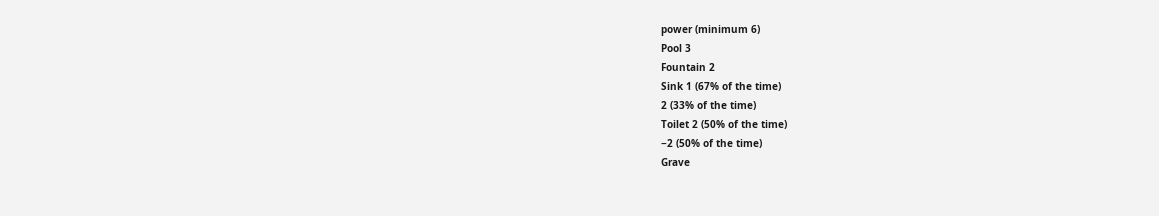power (minimum 6)
Pool 3
Fountain 2
Sink 1 (67% of the time)
2 (33% of the time)
Toilet 2 (50% of the time)
−2 (50% of the time)
Grave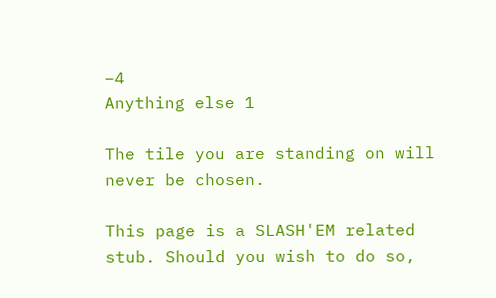−4
Anything else 1

The tile you are standing on will never be chosen.

This page is a SLASH'EM related stub. Should you wish to do so,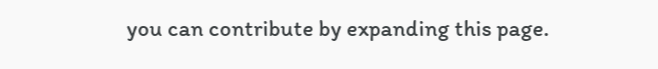you can contribute by expanding this page.